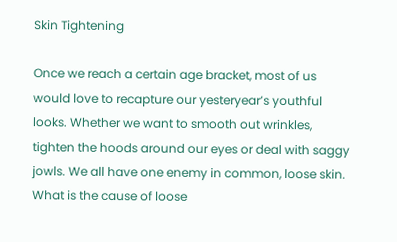Skin Tightening

Once we reach a certain age bracket, most of us would love to recapture our yesteryear’s youthful looks. Whether we want to smooth out wrinkles, tighten the hoods around our eyes or deal with saggy jowls. We all have one enemy in common, loose skin. What is the cause of loose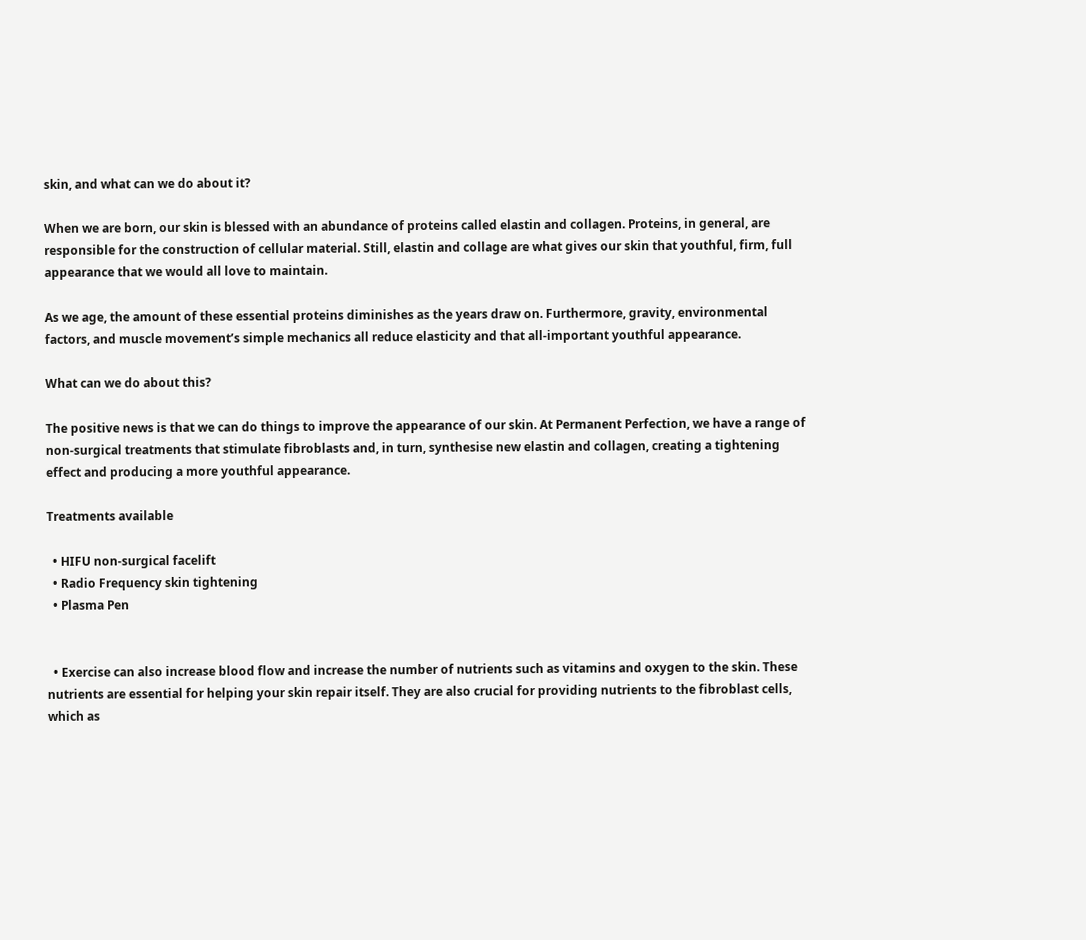skin, and what can we do about it?

When we are born, our skin is blessed with an abundance of proteins called elastin and collagen. Proteins, in general, are responsible for the construction of cellular material. Still, elastin and collage are what gives our skin that youthful, firm, full appearance that we would all love to maintain.

As we age, the amount of these essential proteins diminishes as the years draw on. Furthermore, gravity, environmental factors, and muscle movement’s simple mechanics all reduce elasticity and that all-important youthful appearance.

What can we do about this?

The positive news is that we can do things to improve the appearance of our skin. At Permanent Perfection, we have a range of non-surgical treatments that stimulate fibroblasts and, in turn, synthesise new elastin and collagen, creating a tightening effect and producing a more youthful appearance.

Treatments available

  • HIFU non-surgical facelift
  • Radio Frequency skin tightening
  • Plasma Pen


  • Exercise can also increase blood flow and increase the number of nutrients such as vitamins and oxygen to the skin. These nutrients are essential for helping your skin repair itself. They are also crucial for providing nutrients to the fibroblast cells, which as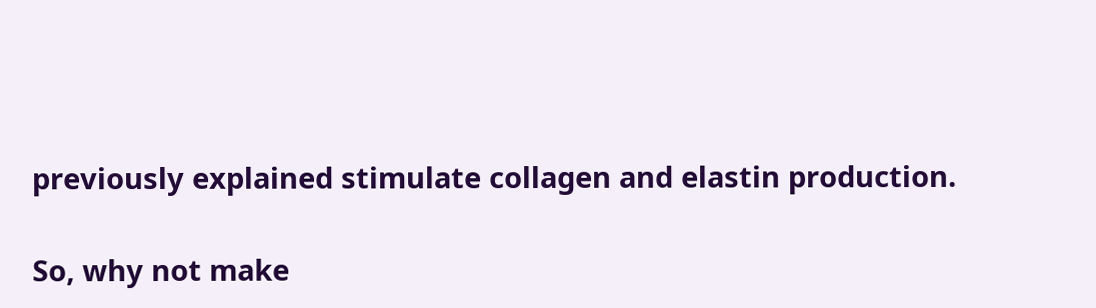previously explained stimulate collagen and elastin production.

So, why not make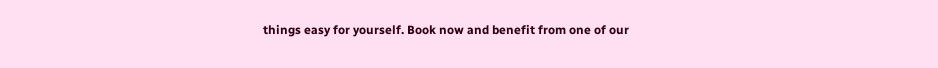things easy for yourself. Book now and benefit from one of our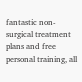fantastic non-surgical treatment plans and free personal training, all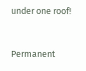under one roof!


Permanent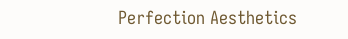Perfection Aesthetics